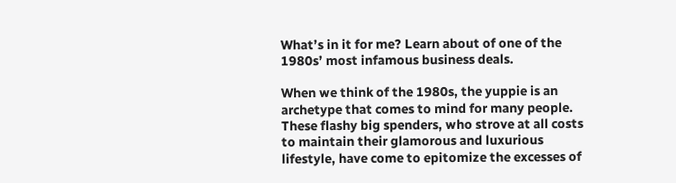What’s in it for me? Learn about of one of the 1980s’ most infamous business deals.

When we think of the 1980s, the yuppie is an archetype that comes to mind for many people. These flashy big spenders, who strove at all costs to maintain their glamorous and luxurious lifestyle, have come to epitomize the excesses of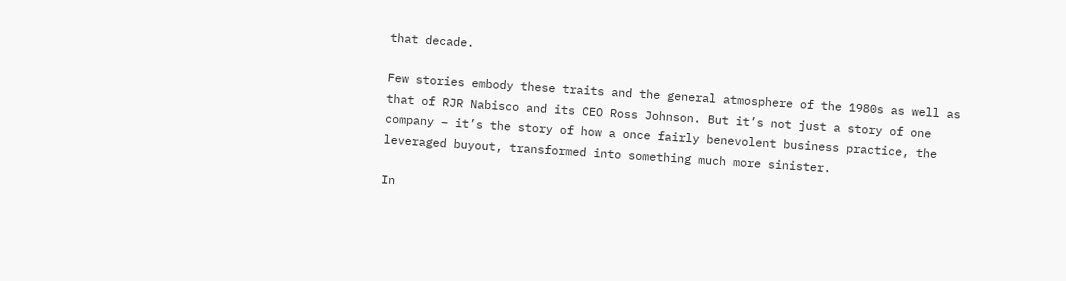that decade.

Few stories embody these traits and the general atmosphere of the 1980s as well as that of RJR Nabisco and its CEO Ross Johnson. But it’s not just a story of one company – it’s the story of how a once fairly benevolent business practice, the leveraged buyout, transformed into something much more sinister.

In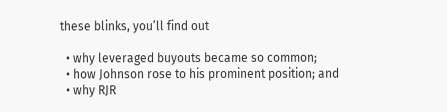these blinks, you’ll find out

  • why leveraged buyouts became so common;
  • how Johnson rose to his prominent position; and
  • why RJR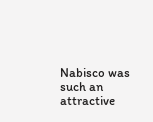Nabisco was such an attractive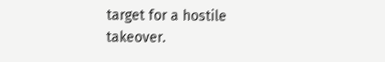target for a hostile takeover.